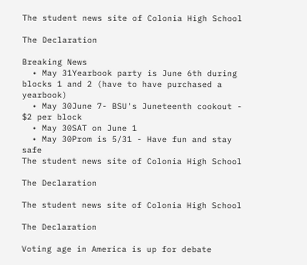The student news site of Colonia High School

The Declaration

Breaking News
  • May 31Yearbook party is June 6th during blocks 1 and 2 (have to have purchased a yearbook)
  • May 30June 7- BSU's Juneteenth cookout - $2 per block
  • May 30SAT on June 1
  • May 30Prom is 5/31 - Have fun and stay safe
The student news site of Colonia High School

The Declaration

The student news site of Colonia High School

The Declaration

Voting age in America is up for debate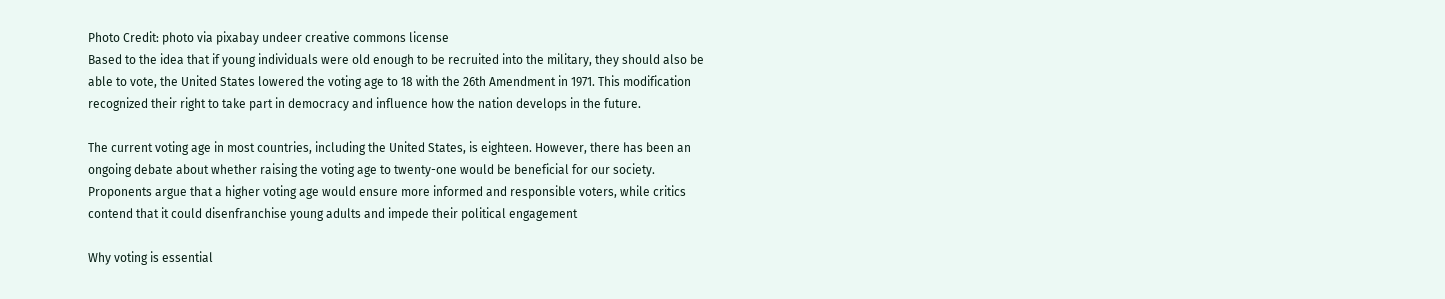Photo Credit: photo via pixabay undeer creative commons license
Based to the idea that if young individuals were old enough to be recruited into the military, they should also be able to vote, the United States lowered the voting age to 18 with the 26th Amendment in 1971. This modification recognized their right to take part in democracy and influence how the nation develops in the future.

The current voting age in most countries, including the United States, is eighteen. However, there has been an ongoing debate about whether raising the voting age to twenty-one would be beneficial for our society. Proponents argue that a higher voting age would ensure more informed and responsible voters, while critics contend that it could disenfranchise young adults and impede their political engagement

Why voting is essential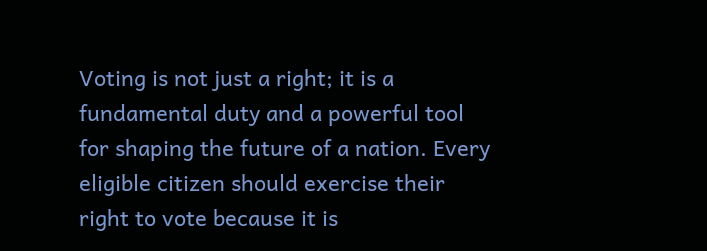Voting is not just a right; it is a fundamental duty and a powerful tool for shaping the future of a nation. Every eligible citizen should exercise their right to vote because it is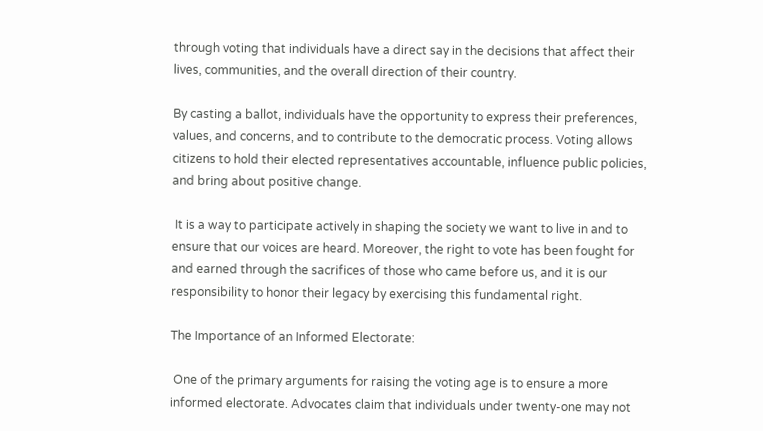through voting that individuals have a direct say in the decisions that affect their lives, communities, and the overall direction of their country.

By casting a ballot, individuals have the opportunity to express their preferences, values, and concerns, and to contribute to the democratic process. Voting allows citizens to hold their elected representatives accountable, influence public policies, and bring about positive change.

 It is a way to participate actively in shaping the society we want to live in and to ensure that our voices are heard. Moreover, the right to vote has been fought for and earned through the sacrifices of those who came before us, and it is our responsibility to honor their legacy by exercising this fundamental right.

The Importance of an Informed Electorate:

 One of the primary arguments for raising the voting age is to ensure a more informed electorate. Advocates claim that individuals under twenty-one may not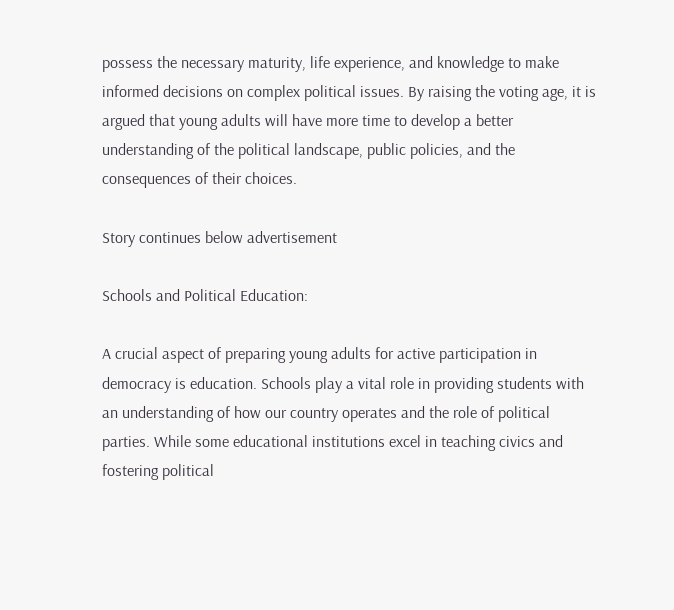possess the necessary maturity, life experience, and knowledge to make informed decisions on complex political issues. By raising the voting age, it is argued that young adults will have more time to develop a better understanding of the political landscape, public policies, and the consequences of their choices.

Story continues below advertisement

Schools and Political Education:

A crucial aspect of preparing young adults for active participation in democracy is education. Schools play a vital role in providing students with an understanding of how our country operates and the role of political parties. While some educational institutions excel in teaching civics and fostering political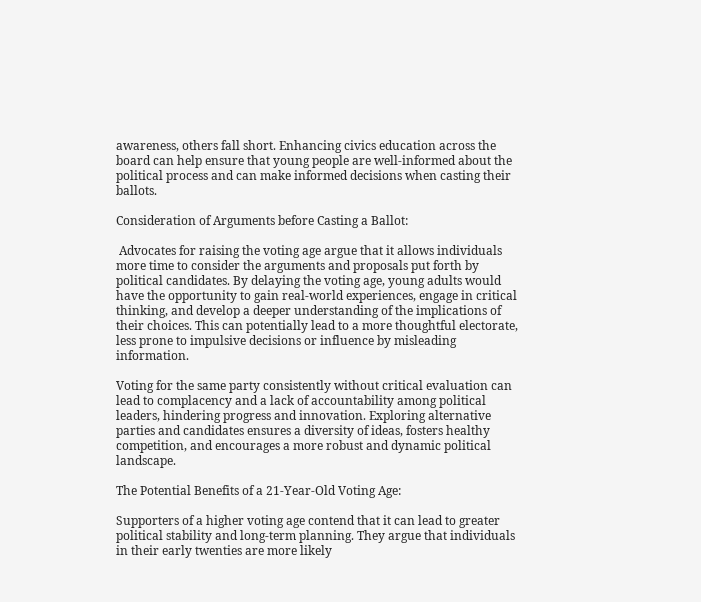awareness, others fall short. Enhancing civics education across the board can help ensure that young people are well-informed about the political process and can make informed decisions when casting their ballots.

Consideration of Arguments before Casting a Ballot:

 Advocates for raising the voting age argue that it allows individuals more time to consider the arguments and proposals put forth by political candidates. By delaying the voting age, young adults would have the opportunity to gain real-world experiences, engage in critical thinking, and develop a deeper understanding of the implications of their choices. This can potentially lead to a more thoughtful electorate, less prone to impulsive decisions or influence by misleading information.

Voting for the same party consistently without critical evaluation can lead to complacency and a lack of accountability among political leaders, hindering progress and innovation. Exploring alternative parties and candidates ensures a diversity of ideas, fosters healthy competition, and encourages a more robust and dynamic political landscape.

The Potential Benefits of a 21-Year-Old Voting Age:

Supporters of a higher voting age contend that it can lead to greater political stability and long-term planning. They argue that individuals in their early twenties are more likely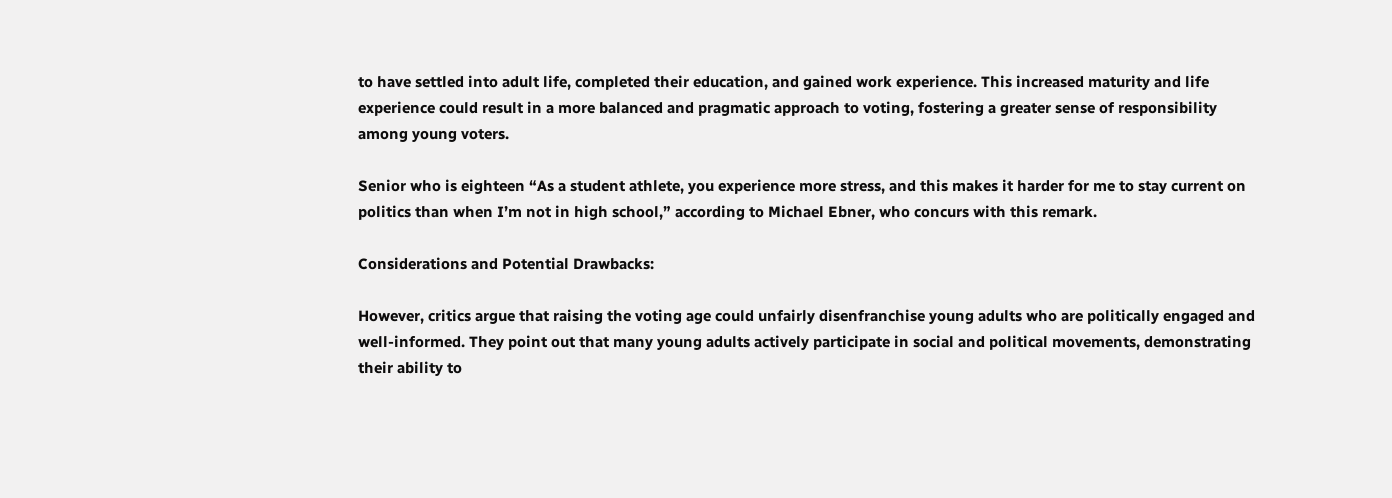to have settled into adult life, completed their education, and gained work experience. This increased maturity and life experience could result in a more balanced and pragmatic approach to voting, fostering a greater sense of responsibility among young voters.

Senior who is eighteen “As a student athlete, you experience more stress, and this makes it harder for me to stay current on politics than when I’m not in high school,” according to Michael Ebner, who concurs with this remark.

Considerations and Potential Drawbacks:

However, critics argue that raising the voting age could unfairly disenfranchise young adults who are politically engaged and well-informed. They point out that many young adults actively participate in social and political movements, demonstrating their ability to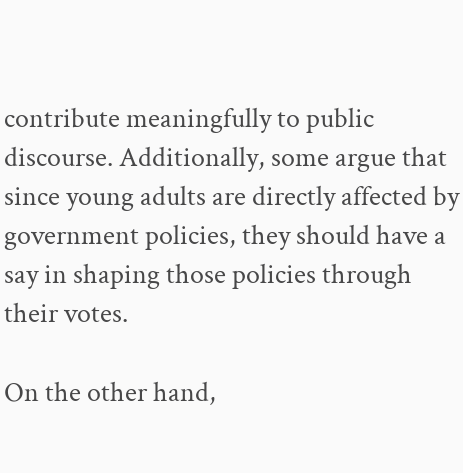contribute meaningfully to public discourse. Additionally, some argue that since young adults are directly affected by government policies, they should have a say in shaping those policies through their votes.

On the other hand,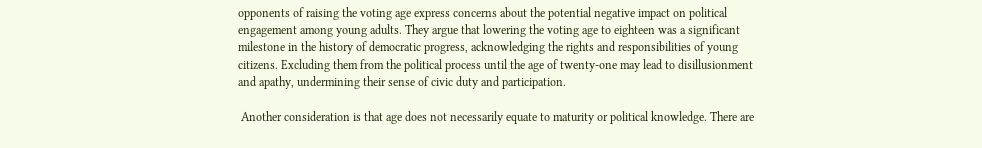opponents of raising the voting age express concerns about the potential negative impact on political engagement among young adults. They argue that lowering the voting age to eighteen was a significant milestone in the history of democratic progress, acknowledging the rights and responsibilities of young citizens. Excluding them from the political process until the age of twenty-one may lead to disillusionment and apathy, undermining their sense of civic duty and participation.

 Another consideration is that age does not necessarily equate to maturity or political knowledge. There are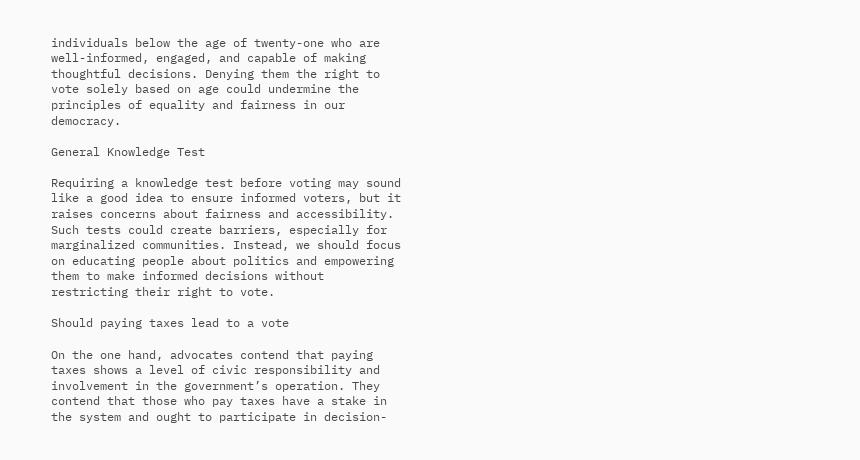individuals below the age of twenty-one who are well-informed, engaged, and capable of making thoughtful decisions. Denying them the right to vote solely based on age could undermine the principles of equality and fairness in our democracy.

General Knowledge Test

Requiring a knowledge test before voting may sound like a good idea to ensure informed voters, but it raises concerns about fairness and accessibility. Such tests could create barriers, especially for marginalized communities. Instead, we should focus on educating people about politics and empowering them to make informed decisions without restricting their right to vote.

Should paying taxes lead to a vote

On the one hand, advocates contend that paying taxes shows a level of civic responsibility and involvement in the government’s operation. They contend that those who pay taxes have a stake in the system and ought to participate in decision-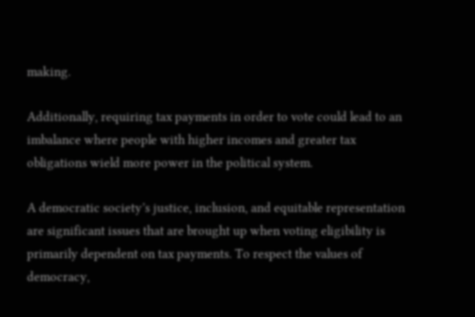making.

Additionally, requiring tax payments in order to vote could lead to an imbalance where people with higher incomes and greater tax obligations wield more power in the political system.

A democratic society’s justice, inclusion, and equitable representation are significant issues that are brought up when voting eligibility is primarily dependent on tax payments. To respect the values of democracy,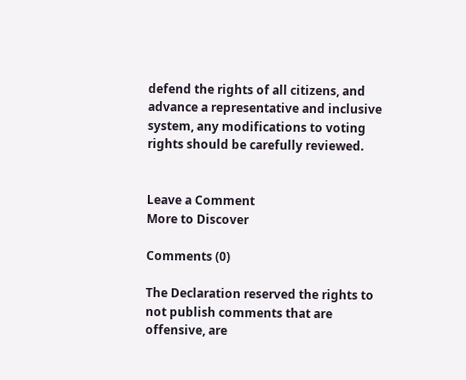defend the rights of all citizens, and advance a representative and inclusive system, any modifications to voting rights should be carefully reviewed.


Leave a Comment
More to Discover

Comments (0)

The Declaration reserved the rights to not publish comments that are offensive, are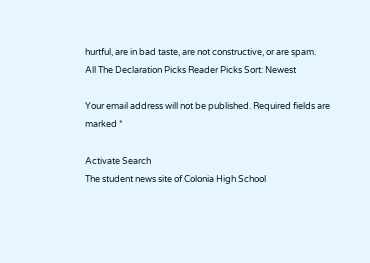hurtful, are in bad taste, are not constructive, or are spam.
All The Declaration Picks Reader Picks Sort: Newest

Your email address will not be published. Required fields are marked *

Activate Search
The student news site of Colonia High School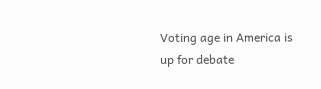Voting age in America is up for debate